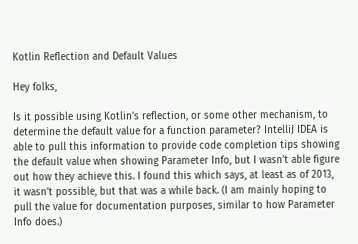Kotlin Reflection and Default Values

Hey folks,

Is it possible using Kotlin’s reflection, or some other mechanism, to determine the default value for a function parameter? IntelliJ IDEA is able to pull this information to provide code completion tips showing the default value when showing Parameter Info, but I wasn’t able figure out how they achieve this. I found this which says, at least as of 2013, it wasn’t possible, but that was a while back. (I am mainly hoping to pull the value for documentation purposes, similar to how Parameter Info does.)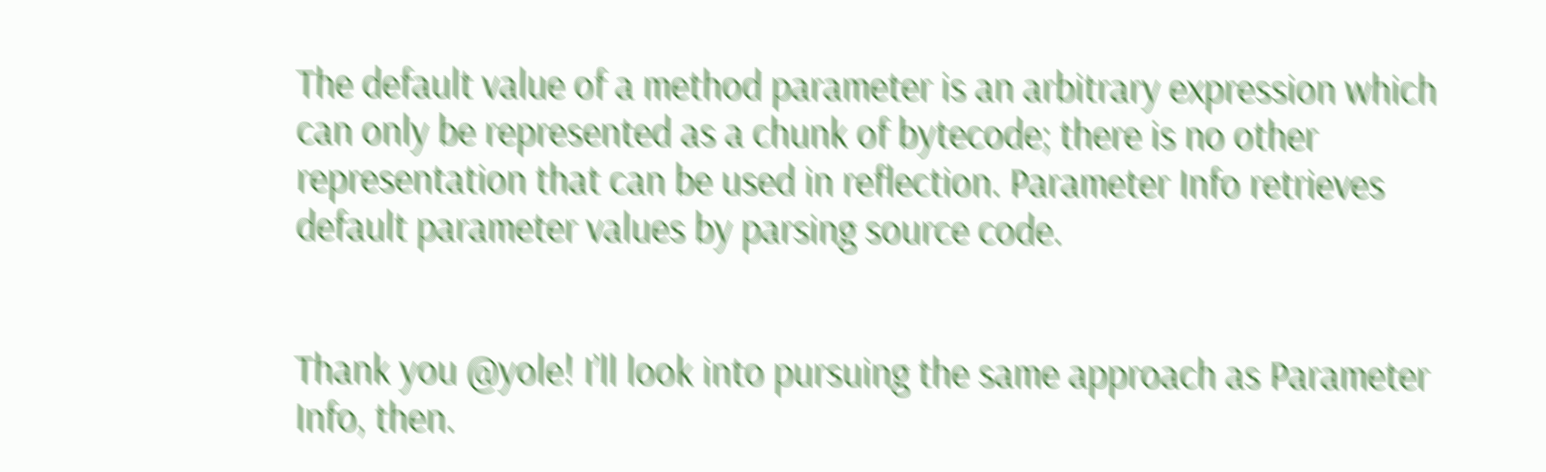The default value of a method parameter is an arbitrary expression which can only be represented as a chunk of bytecode; there is no other representation that can be used in reflection. Parameter Info retrieves default parameter values by parsing source code.


Thank you @yole! I’ll look into pursuing the same approach as Parameter Info, then.